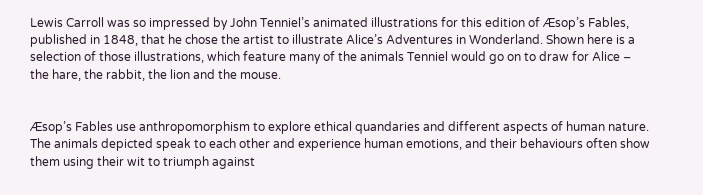Lewis Carroll was so impressed by John Tenniel’s animated illustrations for this edition of Æsop’s Fables, published in 1848, that he chose the artist to illustrate Alice’s Adventures in Wonderland. Shown here is a selection of those illustrations, which feature many of the animals Tenniel would go on to draw for Alice – the hare, the rabbit, the lion and the mouse.


Æsop’s Fables use anthropomorphism to explore ethical quandaries and different aspects of human nature. The animals depicted speak to each other and experience human emotions, and their behaviours often show them using their wit to triumph against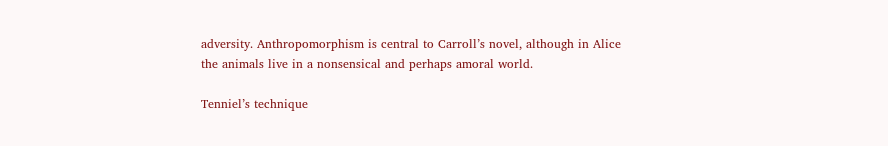adversity. Anthropomorphism is central to Carroll’s novel, although in Alice the animals live in a nonsensical and perhaps amoral world.

Tenniel’s technique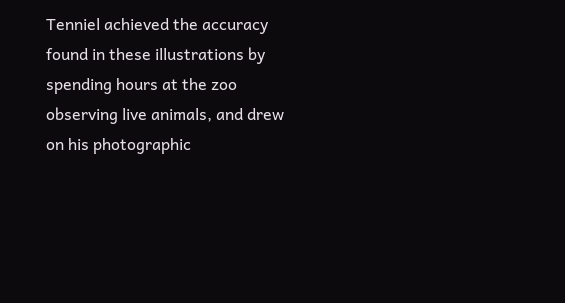Tenniel achieved the accuracy found in these illustrations by spending hours at the zoo observing live animals, and drew on his photographic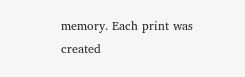memory. Each print was created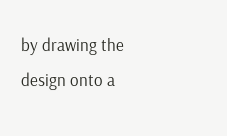by drawing the design onto a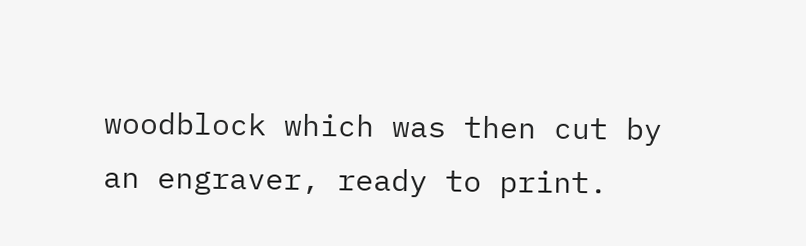woodblock which was then cut by an engraver, ready to print.